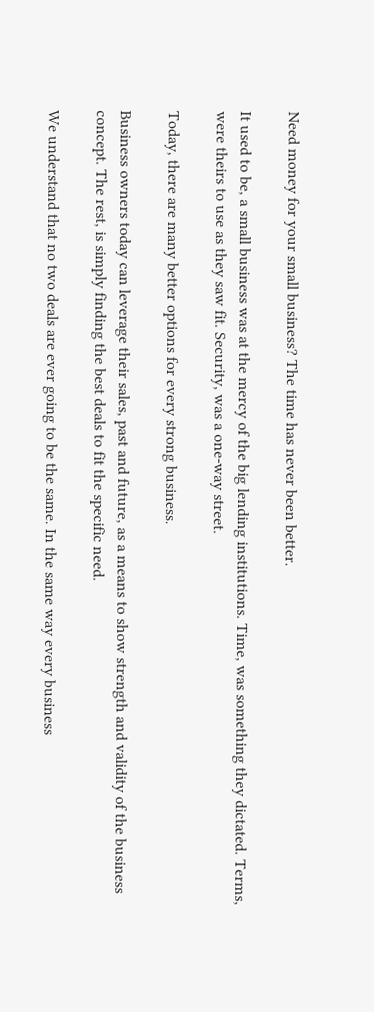Need money for your small business? The time has never been better.

It used to be, a small business was at the mercy of the big lending institutions. Time, was something they dictated. Terms, were theirs to use as they saw fit. Security, was a one-way street.

Today, there are many better options for every strong business.

Business owners today can leverage their sales, past and future, as a means to show strength and validity of the business concept. The rest, is simply finding the best deals to fit the specific need.

We understand that no two deals are ever going to be the same. In the same way every business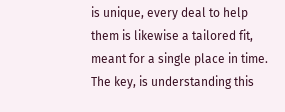is unique, every deal to help them is likewise a tailored fit, meant for a single place in time. The key, is understanding this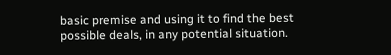basic premise and using it to find the best possible deals, in any potential situation.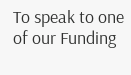To speak to one of our Funding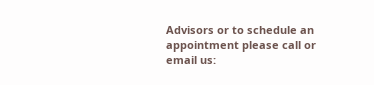Advisors or to schedule an appointment please call or email us: